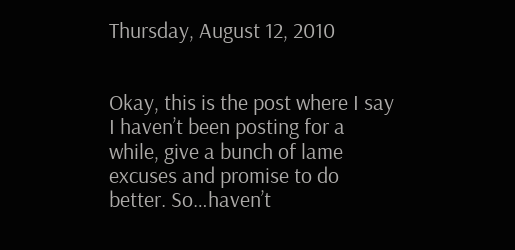Thursday, August 12, 2010


Okay, this is the post where I say I haven’t been posting for a while, give a bunch of lame excuses and promise to do better. So…haven’t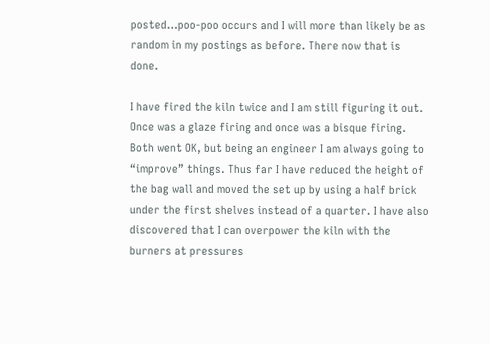posted…poo-poo occurs and I will more than likely be as random in my postings as before. There now that is done.

I have fired the kiln twice and I am still figuring it out. Once was a glaze firing and once was a bisque firing. Both went OK, but being an engineer I am always going to “improve” things. Thus far I have reduced the height of the bag wall and moved the set up by using a half brick under the first shelves instead of a quarter. I have also discovered that I can overpower the kiln with the burners at pressures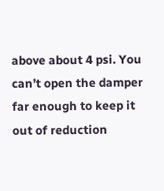above about 4 psi. You can’t open the damper far enough to keep it out of reduction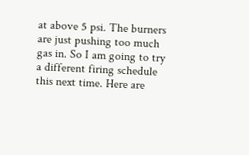at above 5 psi. The burners are just pushing too much gas in. So I am going to try a different firing schedule this next time. Here are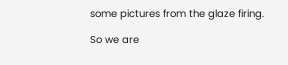some pictures from the glaze firing.

So we are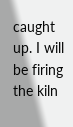caught up. I will be firing the kiln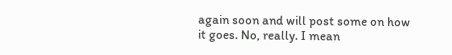again soon and will post some on how it goes. No, really. I mean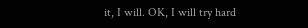it, I will. OK, I will try hard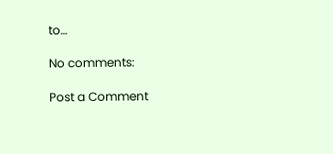to…

No comments:

Post a Comment